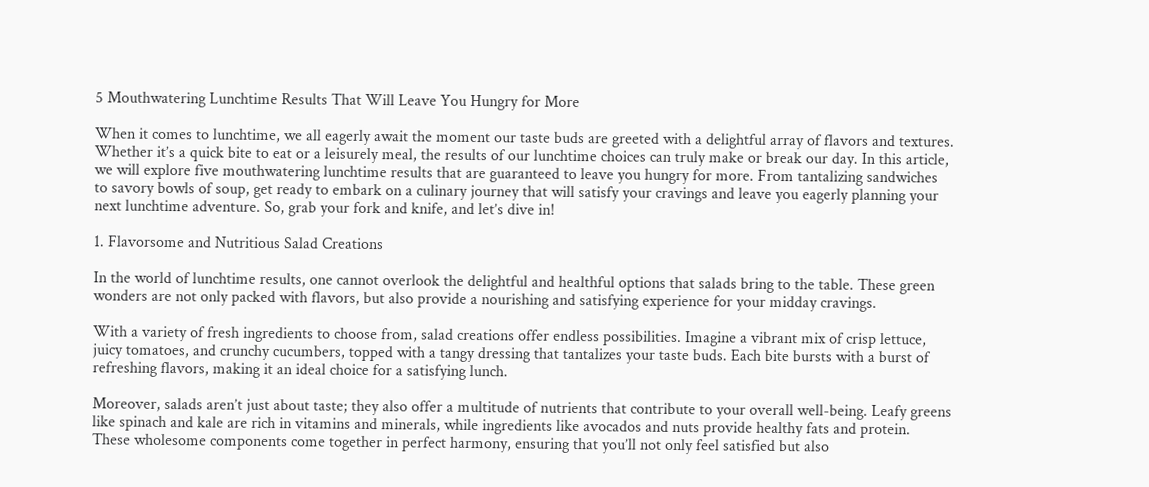5 Mouthwatering Lunchtime Results That Will Leave You Hungry for More

When it comes to lunchtime, we all eagerly await the moment our taste buds are greeted with a delightful array of flavors and textures. Whether it’s a quick bite to eat or a leisurely meal, the results of our lunchtime choices can truly make or break our day. In this article, we will explore five mouthwatering lunchtime results that are guaranteed to leave you hungry for more. From tantalizing sandwiches to savory bowls of soup, get ready to embark on a culinary journey that will satisfy your cravings and leave you eagerly planning your next lunchtime adventure. So, grab your fork and knife, and let’s dive in!

1. Flavorsome and Nutritious Salad Creations

In the world of lunchtime results, one cannot overlook the delightful and healthful options that salads bring to the table. These green wonders are not only packed with flavors, but also provide a nourishing and satisfying experience for your midday cravings.

With a variety of fresh ingredients to choose from, salad creations offer endless possibilities. Imagine a vibrant mix of crisp lettuce, juicy tomatoes, and crunchy cucumbers, topped with a tangy dressing that tantalizes your taste buds. Each bite bursts with a burst of refreshing flavors, making it an ideal choice for a satisfying lunch.

Moreover, salads aren’t just about taste; they also offer a multitude of nutrients that contribute to your overall well-being. Leafy greens like spinach and kale are rich in vitamins and minerals, while ingredients like avocados and nuts provide healthy fats and protein. These wholesome components come together in perfect harmony, ensuring that you’ll not only feel satisfied but also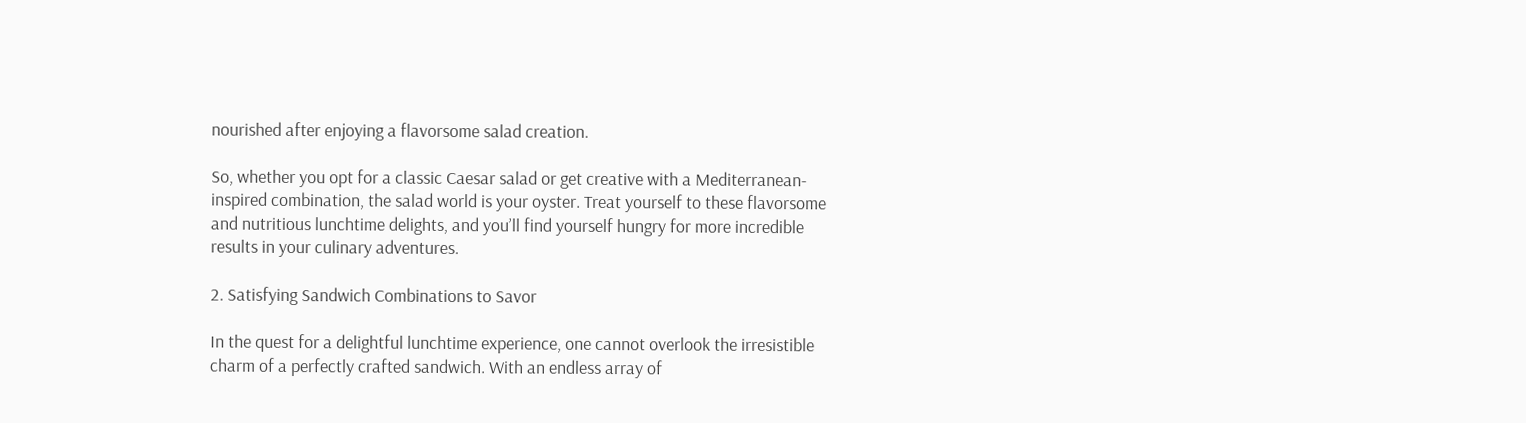nourished after enjoying a flavorsome salad creation.

So, whether you opt for a classic Caesar salad or get creative with a Mediterranean-inspired combination, the salad world is your oyster. Treat yourself to these flavorsome and nutritious lunchtime delights, and you’ll find yourself hungry for more incredible results in your culinary adventures.

2. Satisfying Sandwich Combinations to Savor

In the quest for a delightful lunchtime experience, one cannot overlook the irresistible charm of a perfectly crafted sandwich. With an endless array of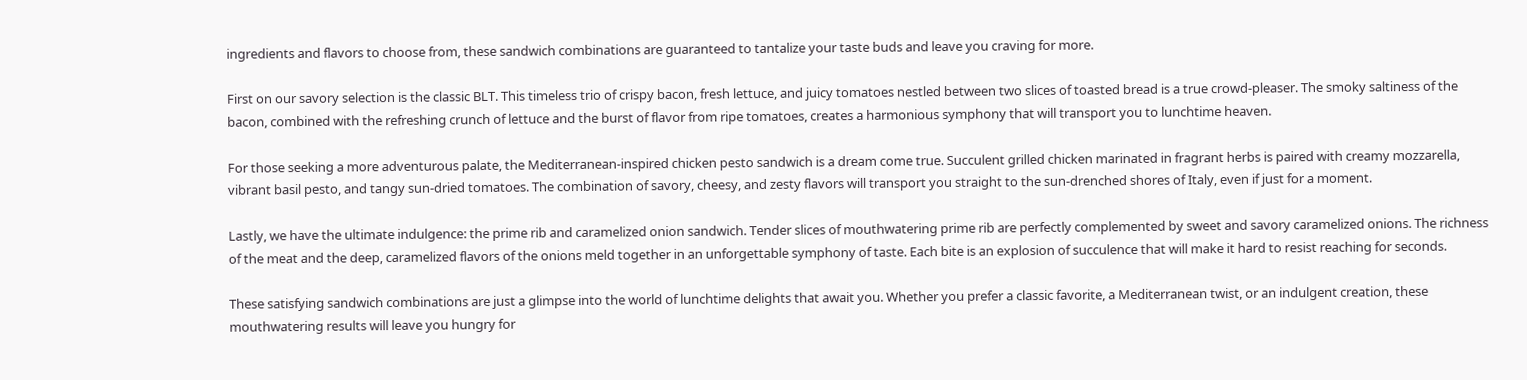ingredients and flavors to choose from, these sandwich combinations are guaranteed to tantalize your taste buds and leave you craving for more.

First on our savory selection is the classic BLT. This timeless trio of crispy bacon, fresh lettuce, and juicy tomatoes nestled between two slices of toasted bread is a true crowd-pleaser. The smoky saltiness of the bacon, combined with the refreshing crunch of lettuce and the burst of flavor from ripe tomatoes, creates a harmonious symphony that will transport you to lunchtime heaven.

For those seeking a more adventurous palate, the Mediterranean-inspired chicken pesto sandwich is a dream come true. Succulent grilled chicken marinated in fragrant herbs is paired with creamy mozzarella, vibrant basil pesto, and tangy sun-dried tomatoes. The combination of savory, cheesy, and zesty flavors will transport you straight to the sun-drenched shores of Italy, even if just for a moment.

Lastly, we have the ultimate indulgence: the prime rib and caramelized onion sandwich. Tender slices of mouthwatering prime rib are perfectly complemented by sweet and savory caramelized onions. The richness of the meat and the deep, caramelized flavors of the onions meld together in an unforgettable symphony of taste. Each bite is an explosion of succulence that will make it hard to resist reaching for seconds.

These satisfying sandwich combinations are just a glimpse into the world of lunchtime delights that await you. Whether you prefer a classic favorite, a Mediterranean twist, or an indulgent creation, these mouthwatering results will leave you hungry for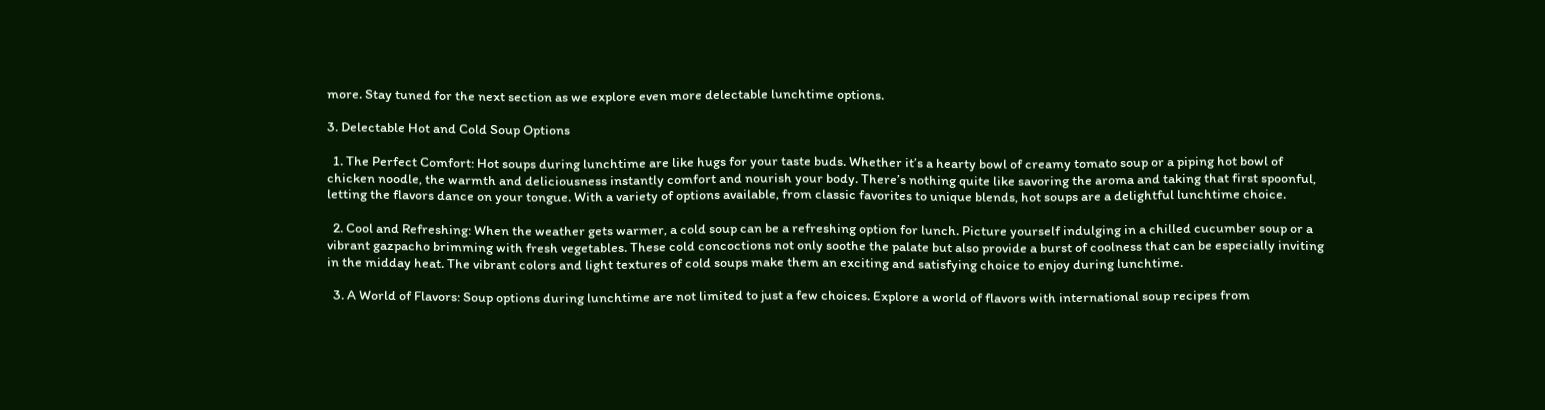more. Stay tuned for the next section as we explore even more delectable lunchtime options.

3. Delectable Hot and Cold Soup Options

  1. The Perfect Comfort: Hot soups during lunchtime are like hugs for your taste buds. Whether it’s a hearty bowl of creamy tomato soup or a piping hot bowl of chicken noodle, the warmth and deliciousness instantly comfort and nourish your body. There’s nothing quite like savoring the aroma and taking that first spoonful, letting the flavors dance on your tongue. With a variety of options available, from classic favorites to unique blends, hot soups are a delightful lunchtime choice.

  2. Cool and Refreshing: When the weather gets warmer, a cold soup can be a refreshing option for lunch. Picture yourself indulging in a chilled cucumber soup or a vibrant gazpacho brimming with fresh vegetables. These cold concoctions not only soothe the palate but also provide a burst of coolness that can be especially inviting in the midday heat. The vibrant colors and light textures of cold soups make them an exciting and satisfying choice to enjoy during lunchtime.

  3. A World of Flavors: Soup options during lunchtime are not limited to just a few choices. Explore a world of flavors with international soup recipes from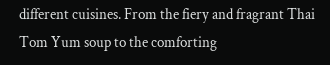different cuisines. From the fiery and fragrant Thai Tom Yum soup to the comforting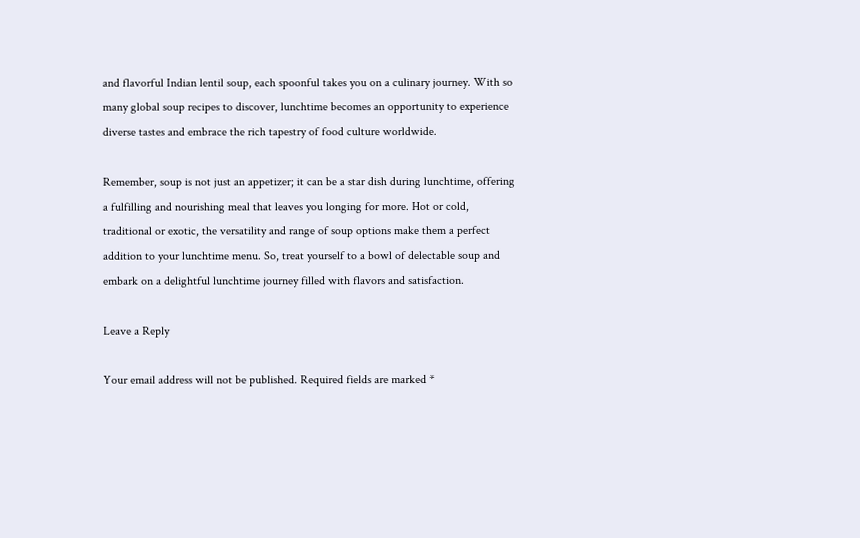and flavorful Indian lentil soup, each spoonful takes you on a culinary journey. With so many global soup recipes to discover, lunchtime becomes an opportunity to experience diverse tastes and embrace the rich tapestry of food culture worldwide.

Remember, soup is not just an appetizer; it can be a star dish during lunchtime, offering a fulfilling and nourishing meal that leaves you longing for more. Hot or cold, traditional or exotic, the versatility and range of soup options make them a perfect addition to your lunchtime menu. So, treat yourself to a bowl of delectable soup and embark on a delightful lunchtime journey filled with flavors and satisfaction.

Leave a Reply

Your email address will not be published. Required fields are marked *